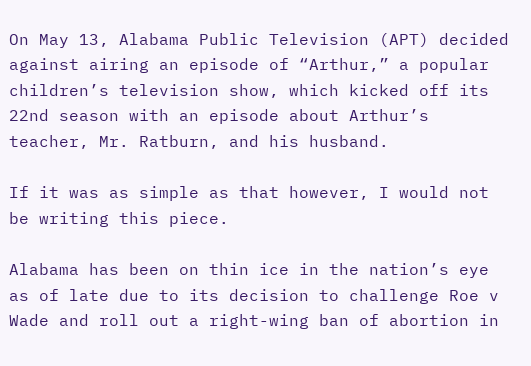On May 13, Alabama Public Television (APT) decided against airing an episode of “Arthur,” a popular children’s television show, which kicked off its 22nd season with an episode about Arthur’s teacher, Mr. Ratburn, and his husband.

If it was as simple as that however, I would not be writing this piece.

Alabama has been on thin ice in the nation’s eye as of late due to its decision to challenge Roe v Wade and roll out a right-wing ban of abortion in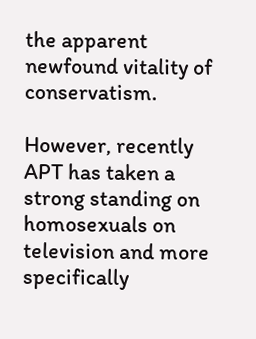the apparent newfound vitality of conservatism.

However, recently APT has taken a strong standing on homosexuals on television and more specifically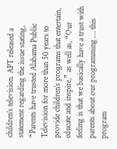children’s television. APT released a statement regarding the issue stating, “Parents have trusted Alabama Public Television for more than 50 years to provide children’s programs that entertain, educate and inspire,” as well as, “Our feeling is that we basically have a trust with parents about our programming … this program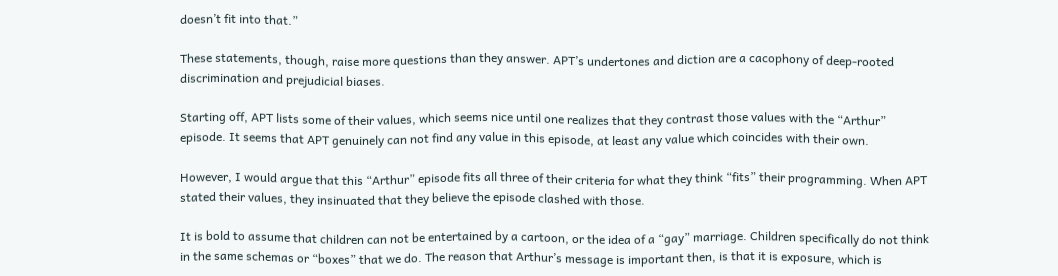doesn’t fit into that.”

These statements, though, raise more questions than they answer. APT’s undertones and diction are a cacophony of deep-rooted discrimination and prejudicial biases.

Starting off, APT lists some of their values, which seems nice until one realizes that they contrast those values with the “Arthur” episode. It seems that APT genuinely can not find any value in this episode, at least any value which coincides with their own.

However, I would argue that this “Arthur” episode fits all three of their criteria for what they think “fits” their programming. When APT stated their values, they insinuated that they believe the episode clashed with those.

It is bold to assume that children can not be entertained by a cartoon, or the idea of a “gay” marriage. Children specifically do not think in the same schemas or “boxes” that we do. The reason that Arthur’s message is important then, is that it is exposure, which is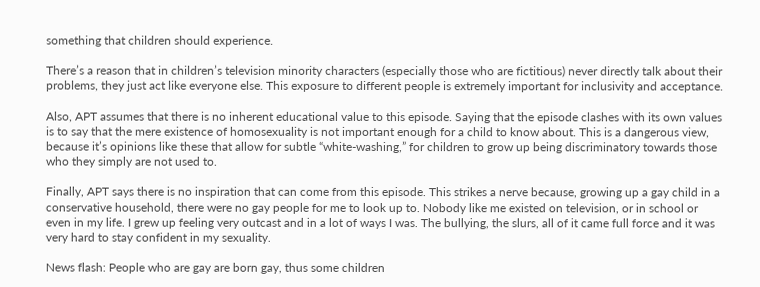something that children should experience.

There’s a reason that in children’s television minority characters (especially those who are fictitious) never directly talk about their problems, they just act like everyone else. This exposure to different people is extremely important for inclusivity and acceptance.

Also, APT assumes that there is no inherent educational value to this episode. Saying that the episode clashes with its own values is to say that the mere existence of homosexuality is not important enough for a child to know about. This is a dangerous view, because it’s opinions like these that allow for subtle “white-washing,” for children to grow up being discriminatory towards those who they simply are not used to.

Finally, APT says there is no inspiration that can come from this episode. This strikes a nerve because, growing up a gay child in a conservative household, there were no gay people for me to look up to. Nobody like me existed on television, or in school or even in my life. I grew up feeling very outcast and in a lot of ways I was. The bullying, the slurs, all of it came full force and it was very hard to stay confident in my sexuality.

News flash: People who are gay are born gay, thus some children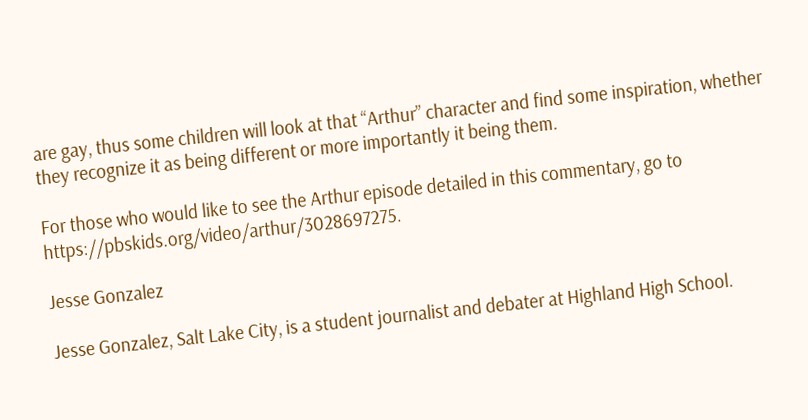are gay, thus some children will look at that “Arthur” character and find some inspiration, whether they recognize it as being different or more importantly it being them.

For those who would like to see the Arthur episode detailed in this commentary, go to https://pbskids.org/video/arthur/3028697275.

Jesse Gonzalez

Jesse Gonzalez, Salt Lake City, is a student journalist and debater at Highland High School.